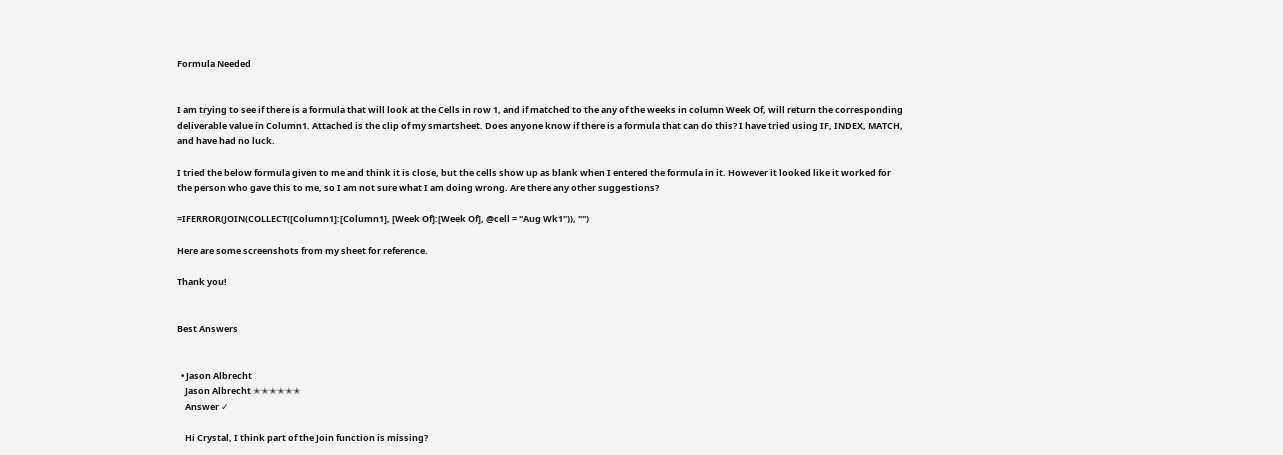Formula Needed


I am trying to see if there is a formula that will look at the Cells in row 1, and if matched to the any of the weeks in column Week Of, will return the corresponding deliverable value in Column1. Attached is the clip of my smartsheet. Does anyone know if there is a formula that can do this? I have tried using IF, INDEX, MATCH, and have had no luck.

I tried the below formula given to me and think it is close, but the cells show up as blank when I entered the formula in it. However it looked like it worked for the person who gave this to me, so I am not sure what I am doing wrong. Are there any other suggestions?

=IFERROR(JOIN(COLLECT([Column1]:[Column1], [Week Of]:[Week Of], @cell = "Aug Wk1")), "")

Here are some screenshots from my sheet for reference.

Thank you!


Best Answers


  • Jason Albrecht
    Jason Albrecht ✭✭✭✭✭✭
    Answer ✓

    Hi Crystal, I think part of the Join function is missing?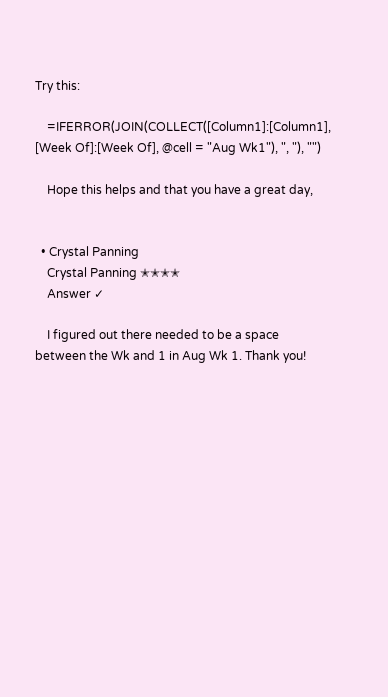Try this:

    =IFERROR(JOIN(COLLECT([Column1]:[Column1], [Week Of]:[Week Of], @cell = "Aug Wk1"), ", "), "")

    Hope this helps and that you have a great day,


  • Crystal Panning
    Crystal Panning ✭✭✭✭
    Answer ✓

    I figured out there needed to be a space between the Wk and 1 in Aug Wk 1. Thank you!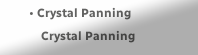• Crystal Panning
    Crystal Panning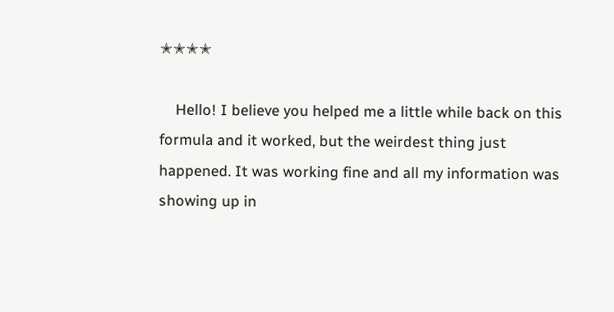✭✭✭✭

    Hello! I believe you helped me a little while back on this formula and it worked, but the weirdest thing just happened. It was working fine and all my information was showing up in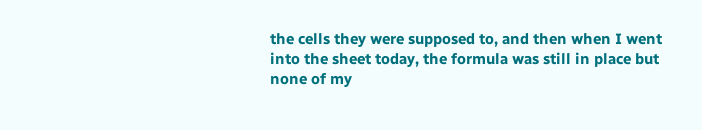the cells they were supposed to, and then when I went into the sheet today, the formula was still in place but none of my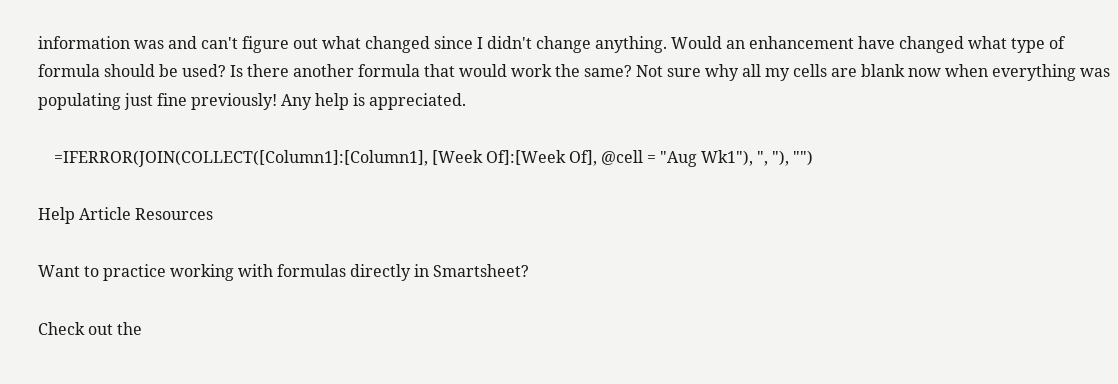information was and can't figure out what changed since I didn't change anything. Would an enhancement have changed what type of formula should be used? Is there another formula that would work the same? Not sure why all my cells are blank now when everything was populating just fine previously! Any help is appreciated.

    =IFERROR(JOIN(COLLECT([Column1]:[Column1], [Week Of]:[Week Of], @cell = "Aug Wk1"), ", "), "")

Help Article Resources

Want to practice working with formulas directly in Smartsheet?

Check out the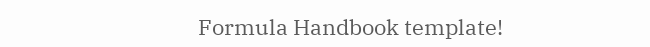Formula Handbook template!